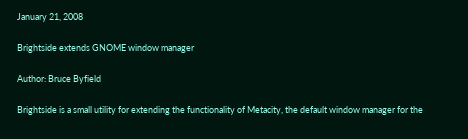January 21, 2008

Brightside extends GNOME window manager

Author: Bruce Byfield

Brightside is a small utility for extending the functionality of Metacity, the default window manager for the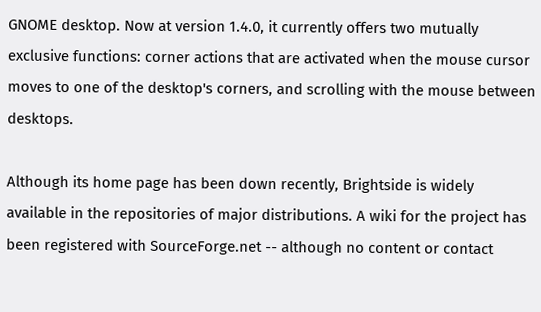GNOME desktop. Now at version 1.4.0, it currently offers two mutually exclusive functions: corner actions that are activated when the mouse cursor moves to one of the desktop's corners, and scrolling with the mouse between desktops.

Although its home page has been down recently, Brightside is widely available in the repositories of major distributions. A wiki for the project has been registered with SourceForge.net -- although no content or contact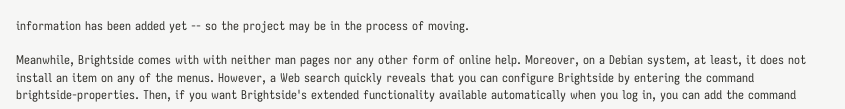information has been added yet -- so the project may be in the process of moving.

Meanwhile, Brightside comes with with neither man pages nor any other form of online help. Moreover, on a Debian system, at least, it does not install an item on any of the menus. However, a Web search quickly reveals that you can configure Brightside by entering the command brightside-properties. Then, if you want Brightside's extended functionality available automatically when you log in, you can add the command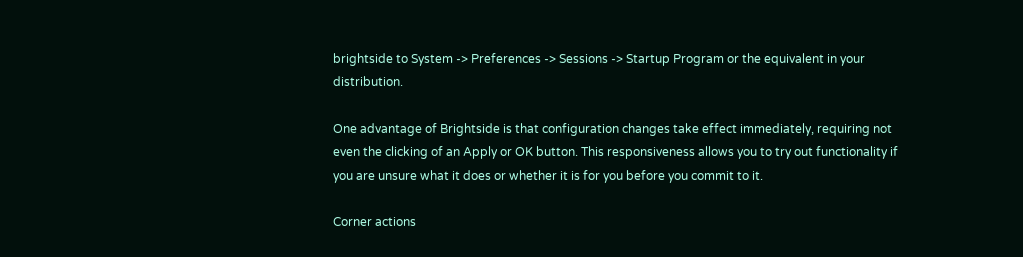brightside to System -> Preferences -> Sessions -> Startup Program or the equivalent in your distribution.

One advantage of Brightside is that configuration changes take effect immediately, requiring not even the clicking of an Apply or OK button. This responsiveness allows you to try out functionality if you are unsure what it does or whether it is for you before you commit to it.

Corner actions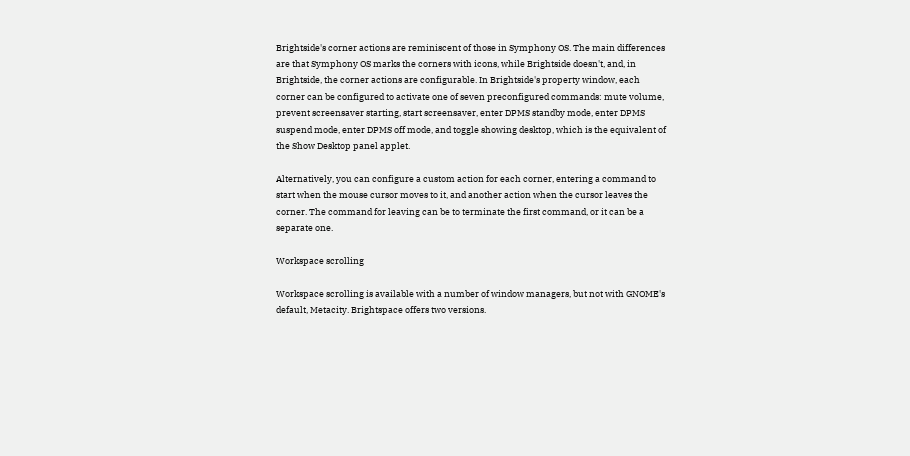Brightside's corner actions are reminiscent of those in Symphony OS. The main differences are that Symphony OS marks the corners with icons, while Brightside doesn't, and, in Brightside, the corner actions are configurable. In Brightside's property window, each corner can be configured to activate one of seven preconfigured commands: mute volume, prevent screensaver starting, start screensaver, enter DPMS standby mode, enter DPMS suspend mode, enter DPMS off mode, and toggle showing desktop, which is the equivalent of the Show Desktop panel applet.

Alternatively, you can configure a custom action for each corner, entering a command to start when the mouse cursor moves to it, and another action when the cursor leaves the corner. The command for leaving can be to terminate the first command, or it can be a separate one.

Workspace scrolling

Workspace scrolling is available with a number of window managers, but not with GNOME's default, Metacity. Brightspace offers two versions.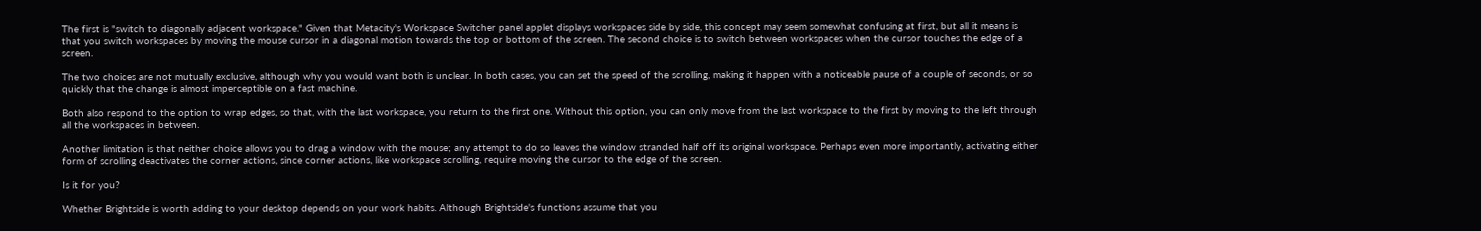The first is "switch to diagonally adjacent workspace." Given that Metacity's Workspace Switcher panel applet displays workspaces side by side, this concept may seem somewhat confusing at first, but all it means is that you switch workspaces by moving the mouse cursor in a diagonal motion towards the top or bottom of the screen. The second choice is to switch between workspaces when the cursor touches the edge of a screen.

The two choices are not mutually exclusive, although why you would want both is unclear. In both cases, you can set the speed of the scrolling, making it happen with a noticeable pause of a couple of seconds, or so quickly that the change is almost imperceptible on a fast machine.

Both also respond to the option to wrap edges, so that, with the last workspace, you return to the first one. Without this option, you can only move from the last workspace to the first by moving to the left through all the workspaces in between.

Another limitation is that neither choice allows you to drag a window with the mouse; any attempt to do so leaves the window stranded half off its original workspace. Perhaps even more importantly, activating either form of scrolling deactivates the corner actions, since corner actions, like workspace scrolling, require moving the cursor to the edge of the screen.

Is it for you?

Whether Brightside is worth adding to your desktop depends on your work habits. Although Brightside's functions assume that you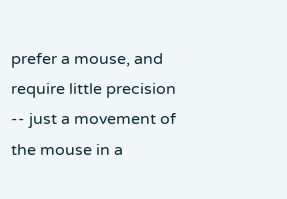prefer a mouse, and require little precision -- just a movement of the mouse in a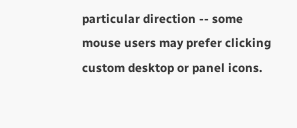particular direction -- some mouse users may prefer clicking custom desktop or panel icons.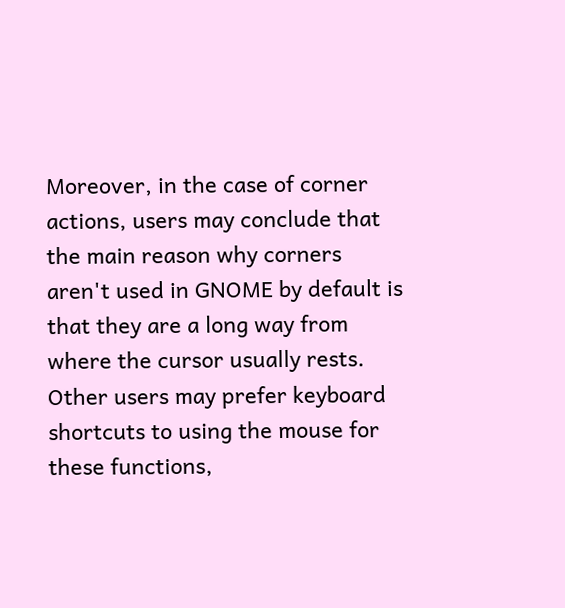Moreover, in the case of corner actions, users may conclude that the main reason why corners aren't used in GNOME by default is that they are a long way from where the cursor usually rests. Other users may prefer keyboard shortcuts to using the mouse for these functions,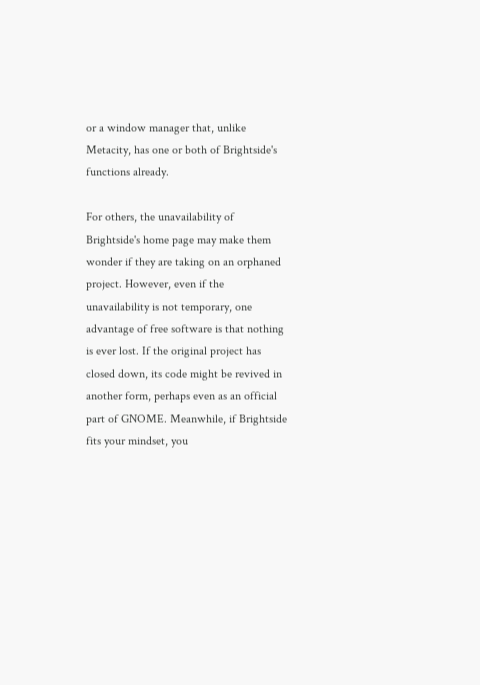or a window manager that, unlike Metacity, has one or both of Brightside's functions already.

For others, the unavailability of Brightside's home page may make them wonder if they are taking on an orphaned project. However, even if the unavailability is not temporary, one advantage of free software is that nothing is ever lost. If the original project has closed down, its code might be revived in another form, perhaps even as an official part of GNOME. Meanwhile, if Brightside fits your mindset, you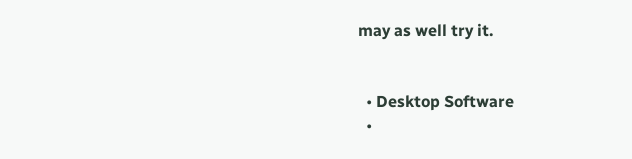may as well try it.


  • Desktop Software
  •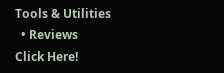Tools & Utilities
  • Reviews
Click Here!